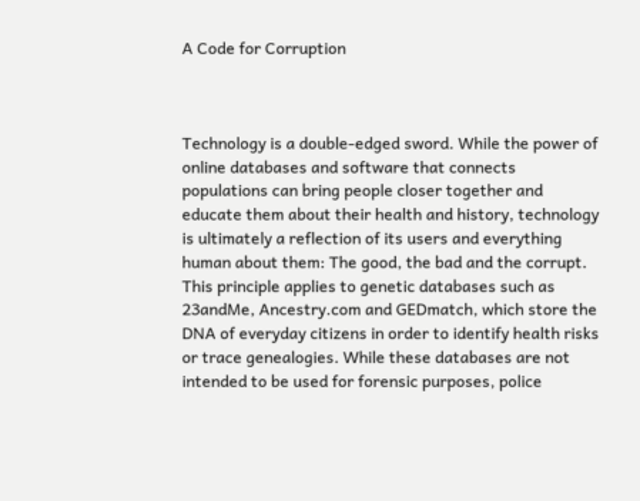A Code for Corruption



Technology is a double-edged sword. While the power of online databases and software that connects populations can bring people closer together and educate them about their health and history, technology is ultimately a reflection of its users and everything human about them: The good, the bad and the corrupt. This principle applies to genetic databases such as 23andMe, Ancestry.com and GEDmatch, which store the DNA of everyday citizens in order to identify health risks or trace genealogies. While these databases are not intended to be used for forensic purposes, police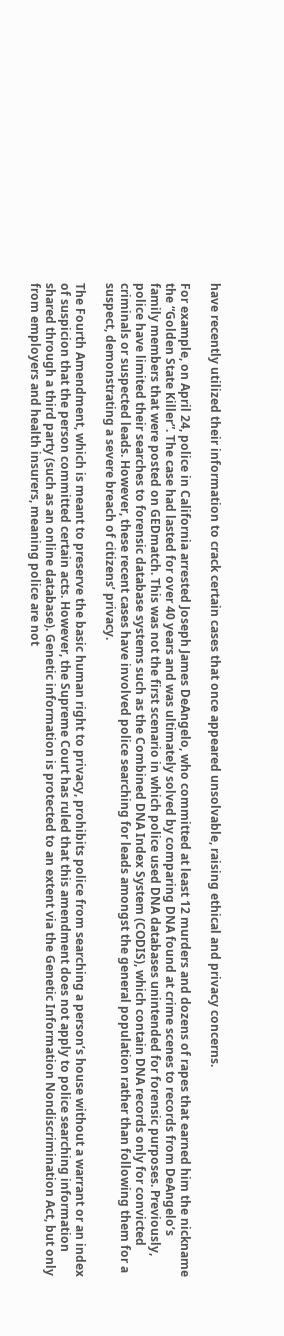have recently utilized their information to crack certain cases that once appeared unsolvable, raising ethical and privacy concerns.

For example, on April 24, police in California arrested Joseph James DeAngelo, who committed at least 12 murders and dozens of rapes that earned him the nickname the “Golden State Killer”. The case had lasted for over 40 years and was ultimately solved by comparing DNA found at crime scenes to records from DeAngelo’s family members that were posted on GEDmatch. This was not the first scenario in which police used DNA databases unintended for forensic purposes. Previously, police have limited their searches to forensic database systems such as the Combined DNA Index System (CODIS), which contain DNA records only for convicted criminals or suspected leads. However, these recent cases have involved police searching for leads amongst the general population rather than following them for a suspect, demonstrating a severe breach of citizens’ privacy.

The Fourth Amendment, which is meant to preserve the basic human right to privacy, prohibits police from searching a person’s house without a warrant or an index of suspicion that the person committed certain acts. However, the Supreme Court has ruled that this amendment does not apply to police searching information shared through a third party (such as an online database). Genetic information is protected to an extent via the Genetic Information Nondiscrimination Act, but only from employers and health insurers, meaning police are not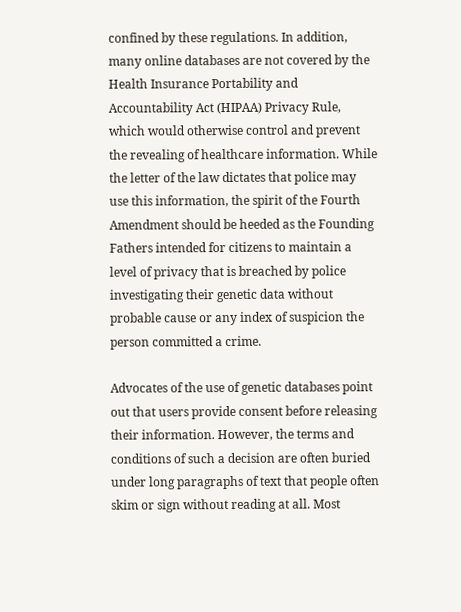confined by these regulations. In addition, many online databases are not covered by the Health Insurance Portability and Accountability Act (HIPAA) Privacy Rule, which would otherwise control and prevent the revealing of healthcare information. While the letter of the law dictates that police may use this information, the spirit of the Fourth Amendment should be heeded as the Founding Fathers intended for citizens to maintain a level of privacy that is breached by police investigating their genetic data without probable cause or any index of suspicion the person committed a crime.

Advocates of the use of genetic databases point out that users provide consent before releasing their information. However, the terms and conditions of such a decision are often buried under long paragraphs of text that people often skim or sign without reading at all. Most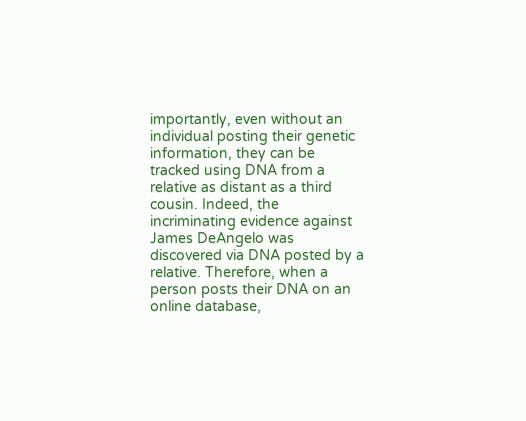importantly, even without an individual posting their genetic information, they can be tracked using DNA from a relative as distant as a third cousin. Indeed, the incriminating evidence against James DeAngelo was discovered via DNA posted by a relative. Therefore, when a person posts their DNA on an online database,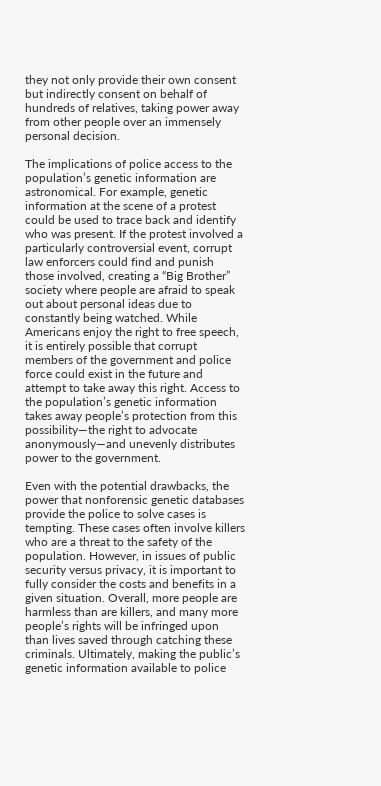they not only provide their own consent but indirectly consent on behalf of hundreds of relatives, taking power away from other people over an immensely personal decision.

The implications of police access to the population’s genetic information are astronomical. For example, genetic information at the scene of a protest could be used to trace back and identify who was present. If the protest involved a particularly controversial event, corrupt law enforcers could find and punish those involved, creating a “Big Brother” society where people are afraid to speak out about personal ideas due to constantly being watched. While Americans enjoy the right to free speech, it is entirely possible that corrupt members of the government and police force could exist in the future and attempt to take away this right. Access to the population’s genetic information takes away people’s protection from this possibility—the right to advocate anonymously—and unevenly distributes power to the government.

Even with the potential drawbacks, the power that nonforensic genetic databases provide the police to solve cases is tempting. These cases often involve killers who are a threat to the safety of the population. However, in issues of public security versus privacy, it is important to fully consider the costs and benefits in a given situation. Overall, more people are harmless than are killers, and many more people’s rights will be infringed upon than lives saved through catching these criminals. Ultimately, making the public’s genetic information available to police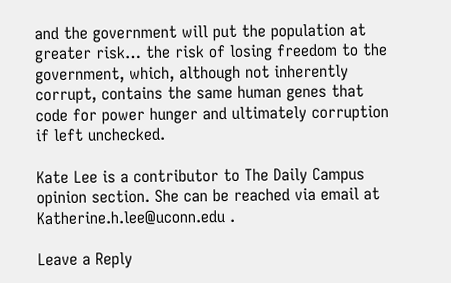and the government will put the population at greater risk… the risk of losing freedom to the government, which, although not inherently corrupt, contains the same human genes that code for power hunger and ultimately corruption if left unchecked.

Kate Lee is a contributor to The Daily Campus opinion section. She can be reached via email at Katherine.h.lee@uconn.edu .

Leave a Reply